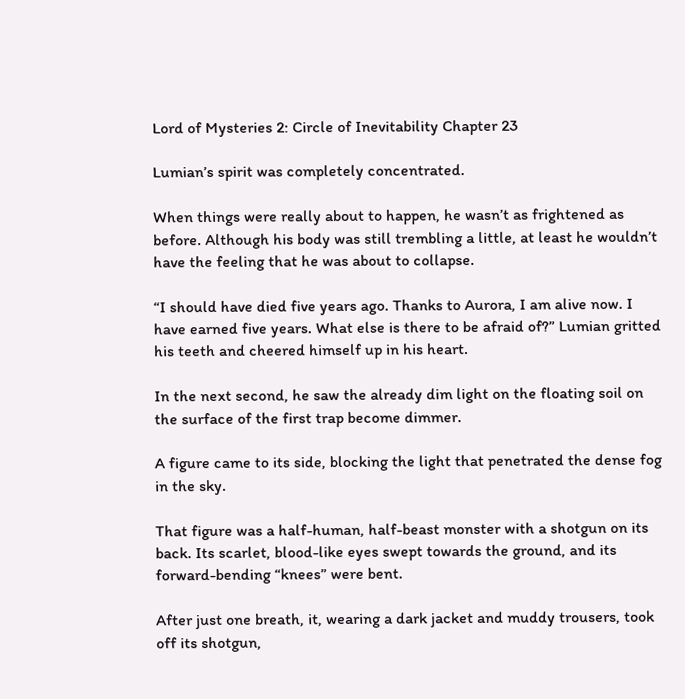Lord of Mysteries 2: Circle of Inevitability Chapter 23

Lumian’s spirit was completely concentrated.

When things were really about to happen, he wasn’t as frightened as before. Although his body was still trembling a little, at least he wouldn’t have the feeling that he was about to collapse.

“I should have died five years ago. Thanks to Aurora, I am alive now. I have earned five years. What else is there to be afraid of?” Lumian gritted his teeth and cheered himself up in his heart.

In the next second, he saw the already dim light on the floating soil on the surface of the first trap become dimmer.

A figure came to its side, blocking the light that penetrated the dense fog in the sky.

That figure was a half-human, half-beast monster with a shotgun on its back. Its scarlet, blood-like eyes swept towards the ground, and its forward-bending “knees” were bent.

After just one breath, it, wearing a dark jacket and muddy trousers, took off its shotgun,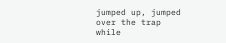jumped up, jumped over the trap while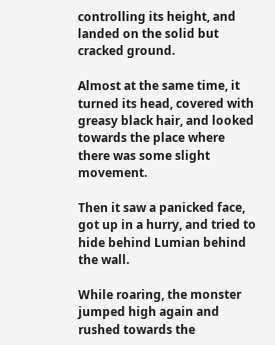controlling its height, and landed on the solid but cracked ground.

Almost at the same time, it turned its head, covered with greasy black hair, and looked towards the place where there was some slight movement.

Then it saw a panicked face, got up in a hurry, and tried to hide behind Lumian behind the wall.

While roaring, the monster jumped high again and rushed towards the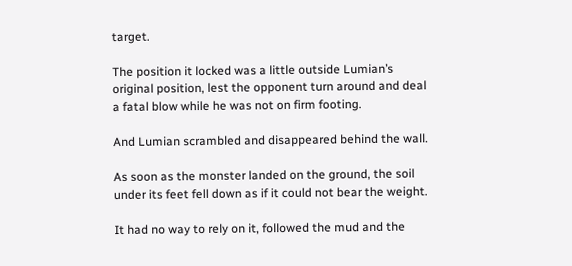target.

The position it locked was a little outside Lumian’s original position, lest the opponent turn around and deal a fatal blow while he was not on firm footing.

And Lumian scrambled and disappeared behind the wall.

As soon as the monster landed on the ground, the soil under its feet fell down as if it could not bear the weight.

It had no way to rely on it, followed the mud and the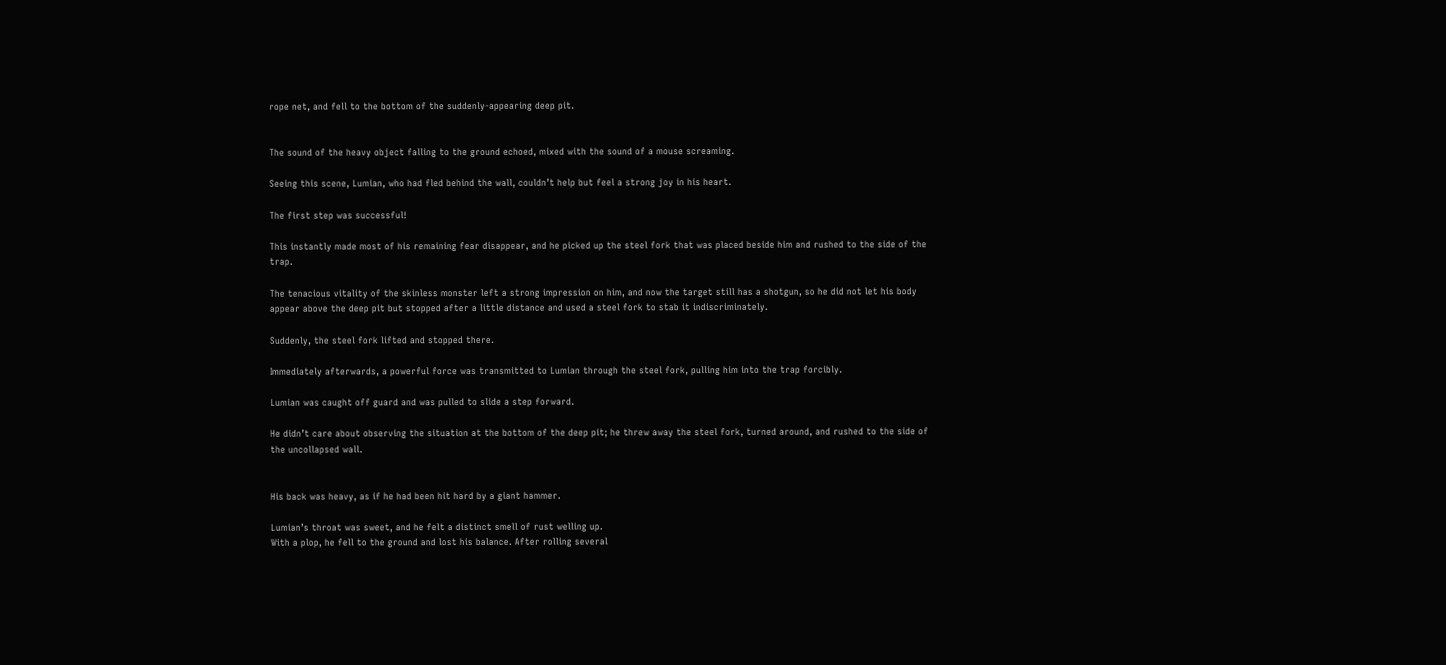rope net, and fell to the bottom of the suddenly-appearing deep pit.


The sound of the heavy object falling to the ground echoed, mixed with the sound of a mouse screaming.

Seeing this scene, Lumian, who had fled behind the wall, couldn’t help but feel a strong joy in his heart.

The first step was successful!

This instantly made most of his remaining fear disappear, and he picked up the steel fork that was placed beside him and rushed to the side of the trap.

The tenacious vitality of the skinless monster left a strong impression on him, and now the target still has a shotgun, so he did not let his body appear above the deep pit but stopped after a little distance and used a steel fork to stab it indiscriminately.

Suddenly, the steel fork lifted and stopped there.

Immediately afterwards, a powerful force was transmitted to Lumian through the steel fork, pulling him into the trap forcibly.

Lumian was caught off guard and was pulled to slide a step forward.

He didn’t care about observing the situation at the bottom of the deep pit; he threw away the steel fork, turned around, and rushed to the side of the uncollapsed wall.


His back was heavy, as if he had been hit hard by a giant hammer.

Lumian’s throat was sweet, and he felt a distinct smell of rust welling up.
With a plop, he fell to the ground and lost his balance. After rolling several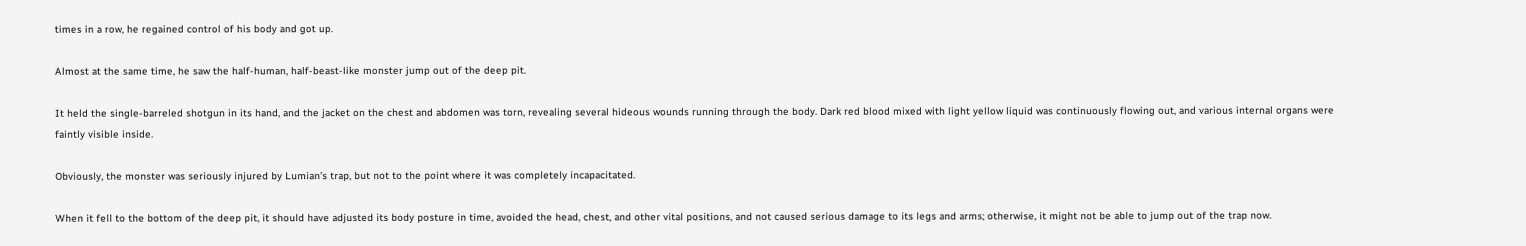times in a row, he regained control of his body and got up.

Almost at the same time, he saw the half-human, half-beast-like monster jump out of the deep pit.

It held the single-barreled shotgun in its hand, and the jacket on the chest and abdomen was torn, revealing several hideous wounds running through the body. Dark red blood mixed with light yellow liquid was continuously flowing out, and various internal organs were faintly visible inside.

Obviously, the monster was seriously injured by Lumian’s trap, but not to the point where it was completely incapacitated.

When it fell to the bottom of the deep pit, it should have adjusted its body posture in time, avoided the head, chest, and other vital positions, and not caused serious damage to its legs and arms; otherwise, it might not be able to jump out of the trap now.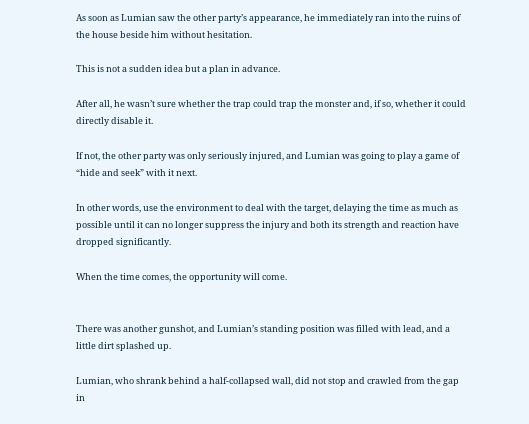As soon as Lumian saw the other party’s appearance, he immediately ran into the ruins of the house beside him without hesitation.

This is not a sudden idea but a plan in advance.

After all, he wasn’t sure whether the trap could trap the monster and, if so, whether it could directly disable it.

If not, the other party was only seriously injured, and Lumian was going to play a game of “hide and seek” with it next.

In other words, use the environment to deal with the target, delaying the time as much as possible until it can no longer suppress the injury and both its strength and reaction have dropped significantly.

When the time comes, the opportunity will come.


There was another gunshot, and Lumian’s standing position was filled with lead, and a little dirt splashed up.

Lumian, who shrank behind a half-collapsed wall, did not stop and crawled from the gap in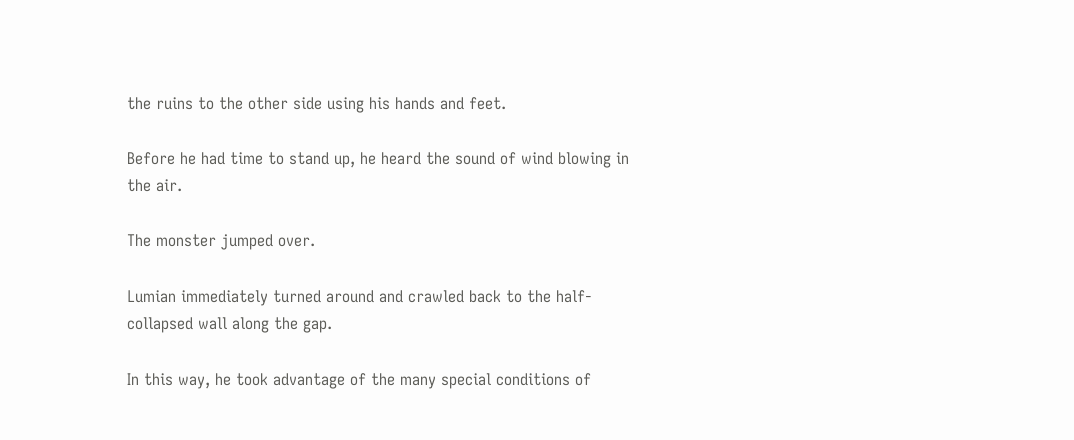the ruins to the other side using his hands and feet.

Before he had time to stand up, he heard the sound of wind blowing in the air.

The monster jumped over.

Lumian immediately turned around and crawled back to the half-collapsed wall along the gap.

In this way, he took advantage of the many special conditions of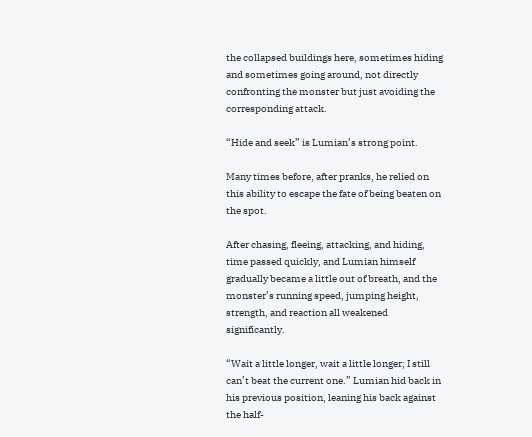the collapsed buildings here, sometimes hiding and sometimes going around, not directly confronting the monster but just avoiding the corresponding attack.

“Hide and seek” is Lumian’s strong point.

Many times before, after pranks, he relied on this ability to escape the fate of being beaten on the spot.

After chasing, fleeing, attacking, and hiding, time passed quickly, and Lumian himself gradually became a little out of breath, and the monster’s running speed, jumping height, strength, and reaction all weakened significantly.

“Wait a little longer, wait a little longer; I still can’t beat the current one.” Lumian hid back in his previous position, leaning his back against the half-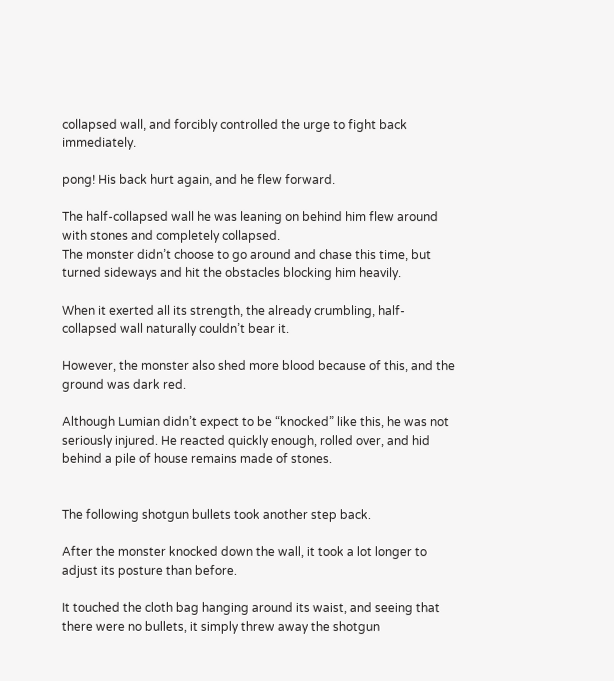collapsed wall, and forcibly controlled the urge to fight back immediately.

pong! His back hurt again, and he flew forward.

The half-collapsed wall he was leaning on behind him flew around with stones and completely collapsed.
The monster didn’t choose to go around and chase this time, but turned sideways and hit the obstacles blocking him heavily.

When it exerted all its strength, the already crumbling, half-collapsed wall naturally couldn’t bear it.

However, the monster also shed more blood because of this, and the ground was dark red.

Although Lumian didn’t expect to be “knocked” like this, he was not seriously injured. He reacted quickly enough, rolled over, and hid behind a pile of house remains made of stones.


The following shotgun bullets took another step back.

After the monster knocked down the wall, it took a lot longer to adjust its posture than before.

It touched the cloth bag hanging around its waist, and seeing that there were no bullets, it simply threw away the shotgun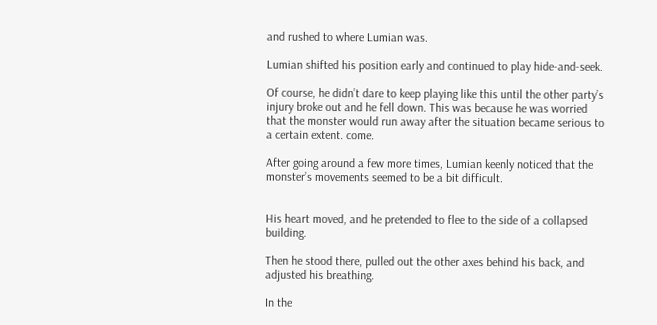and rushed to where Lumian was.

Lumian shifted his position early and continued to play hide-and-seek.

Of course, he didn’t dare to keep playing like this until the other party’s injury broke out and he fell down. This was because he was worried that the monster would run away after the situation became serious to a certain extent. come.

After going around a few more times, Lumian keenly noticed that the monster’s movements seemed to be a bit difficult.


His heart moved, and he pretended to flee to the side of a collapsed building.

Then he stood there, pulled out the other axes behind his back, and adjusted his breathing.

In the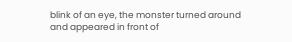blink of an eye, the monster turned around and appeared in front of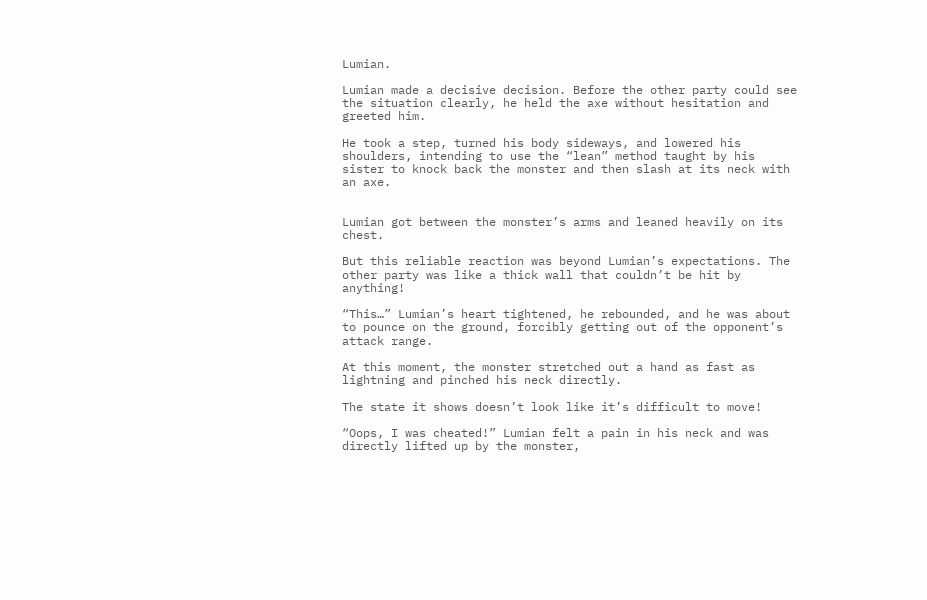Lumian.

Lumian made a decisive decision. Before the other party could see the situation clearly, he held the axe without hesitation and greeted him.

He took a step, turned his body sideways, and lowered his shoulders, intending to use the “lean” method taught by his sister to knock back the monster and then slash at its neck with an axe.


Lumian got between the monster’s arms and leaned heavily on its chest.

But this reliable reaction was beyond Lumian’s expectations. The other party was like a thick wall that couldn’t be hit by anything!

“This…” Lumian’s heart tightened, he rebounded, and he was about to pounce on the ground, forcibly getting out of the opponent’s attack range.

At this moment, the monster stretched out a hand as fast as lightning and pinched his neck directly.

The state it shows doesn’t look like it’s difficult to move!

“Oops, I was cheated!” Lumian felt a pain in his neck and was directly lifted up by the monster,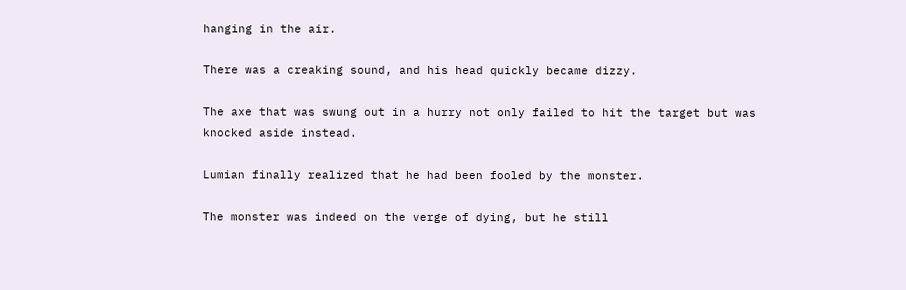hanging in the air.

There was a creaking sound, and his head quickly became dizzy.

The axe that was swung out in a hurry not only failed to hit the target but was knocked aside instead.

Lumian finally realized that he had been fooled by the monster.

The monster was indeed on the verge of dying, but he still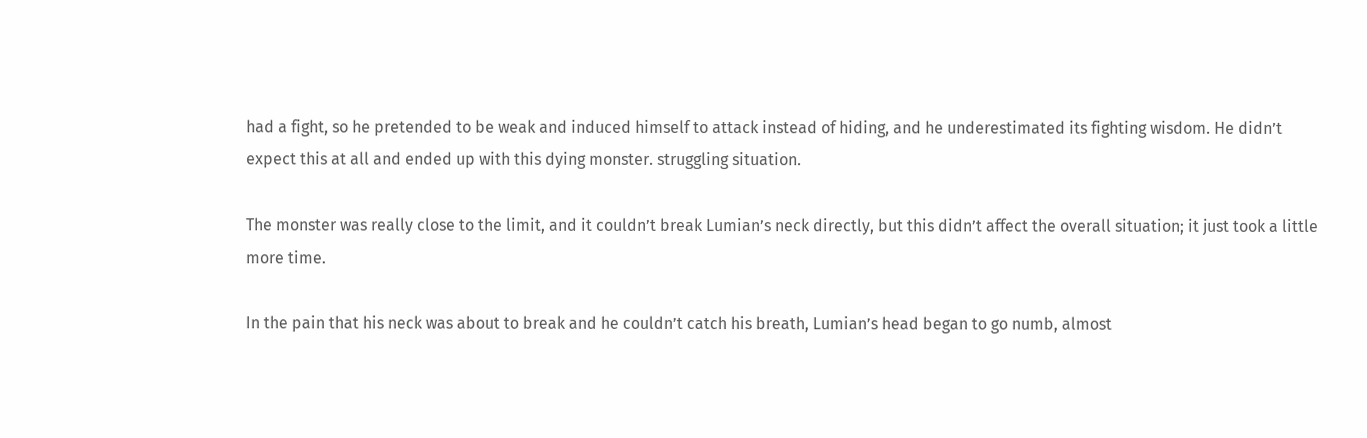had a fight, so he pretended to be weak and induced himself to attack instead of hiding, and he underestimated its fighting wisdom. He didn’t expect this at all and ended up with this dying monster. struggling situation.

The monster was really close to the limit, and it couldn’t break Lumian’s neck directly, but this didn’t affect the overall situation; it just took a little more time.

In the pain that his neck was about to break and he couldn’t catch his breath, Lumian’s head began to go numb, almost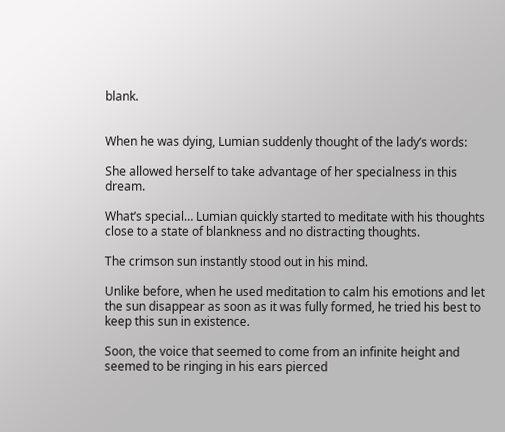blank.


When he was dying, Lumian suddenly thought of the lady’s words:

She allowed herself to take advantage of her specialness in this dream.

What’s special… Lumian quickly started to meditate with his thoughts close to a state of blankness and no distracting thoughts.

The crimson sun instantly stood out in his mind.

Unlike before, when he used meditation to calm his emotions and let the sun disappear as soon as it was fully formed, he tried his best to keep this sun in existence.

Soon, the voice that seemed to come from an infinite height and seemed to be ringing in his ears pierced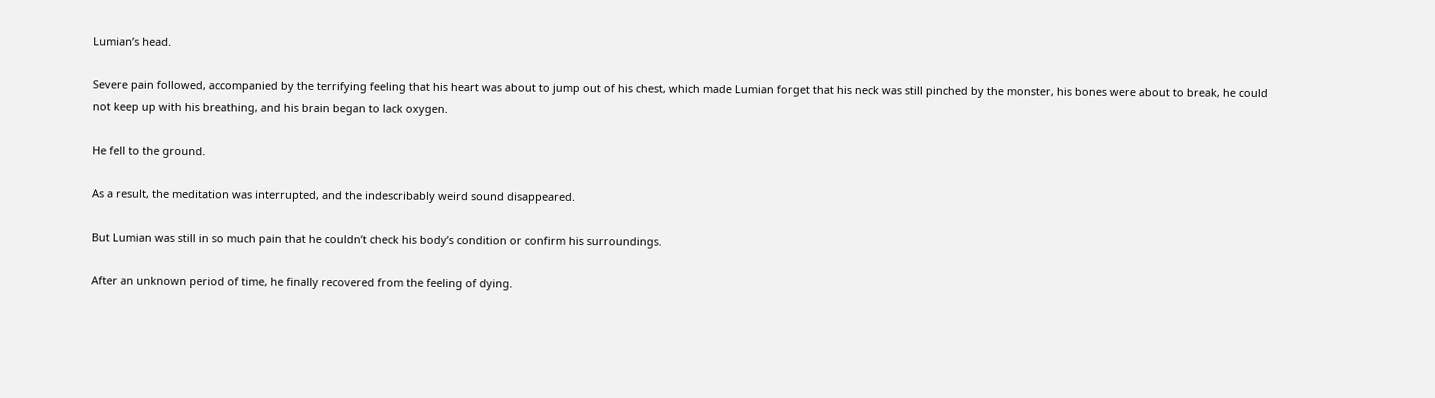Lumian’s head.

Severe pain followed, accompanied by the terrifying feeling that his heart was about to jump out of his chest, which made Lumian forget that his neck was still pinched by the monster, his bones were about to break, he could not keep up with his breathing, and his brain began to lack oxygen.

He fell to the ground.

As a result, the meditation was interrupted, and the indescribably weird sound disappeared.

But Lumian was still in so much pain that he couldn’t check his body’s condition or confirm his surroundings.

After an unknown period of time, he finally recovered from the feeling of dying.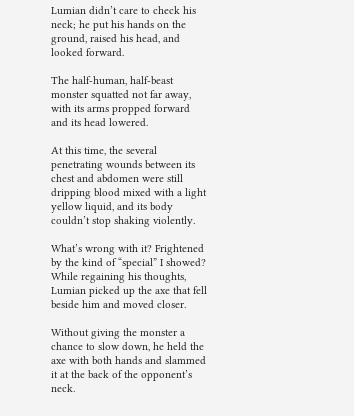Lumian didn’t care to check his neck; he put his hands on the ground, raised his head, and looked forward.

The half-human, half-beast monster squatted not far away, with its arms propped forward and its head lowered.

At this time, the several penetrating wounds between its chest and abdomen were still dripping blood mixed with a light yellow liquid, and its body couldn’t stop shaking violently.

What’s wrong with it? Frightened by the kind of “special” I showed? While regaining his thoughts, Lumian picked up the axe that fell beside him and moved closer.

Without giving the monster a chance to slow down, he held the axe with both hands and slammed it at the back of the opponent’s neck.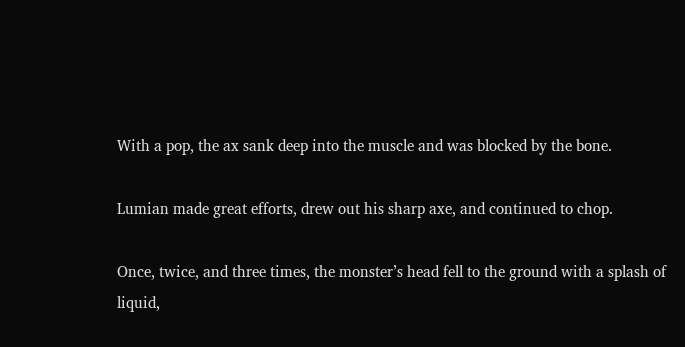With a pop, the ax sank deep into the muscle and was blocked by the bone.

Lumian made great efforts, drew out his sharp axe, and continued to chop.

Once, twice, and three times, the monster’s head fell to the ground with a splash of liquid,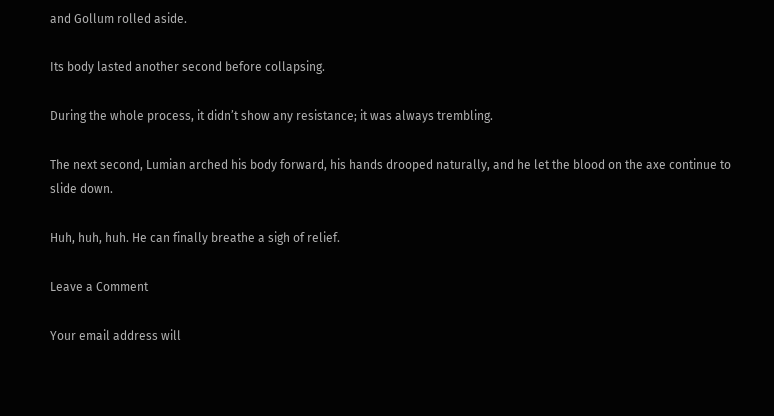and Gollum rolled aside.

Its body lasted another second before collapsing.

During the whole process, it didn’t show any resistance; it was always trembling.

The next second, Lumian arched his body forward, his hands drooped naturally, and he let the blood on the axe continue to slide down.

Huh, huh, huh. He can finally breathe a sigh of relief.

Leave a Comment

Your email address will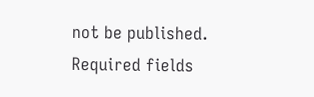not be published. Required fields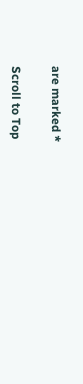are marked *

Scroll to Top